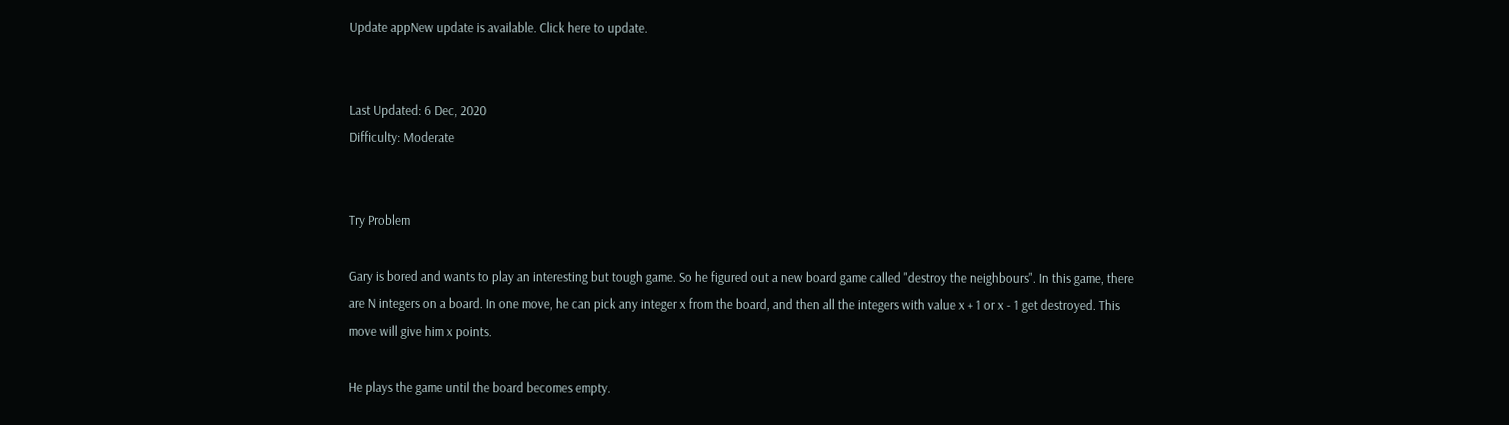Update appNew update is available. Click here to update.


Last Updated: 6 Dec, 2020
Difficulty: Moderate


Try Problem

Gary is bored and wants to play an interesting but tough game. So he figured out a new board game called "destroy the neighbours". In this game, there are N integers on a board. In one move, he can pick any integer x from the board, and then all the integers with value x + 1 or x - 1 get destroyed. This move will give him x points.

He plays the game until the board becomes empty.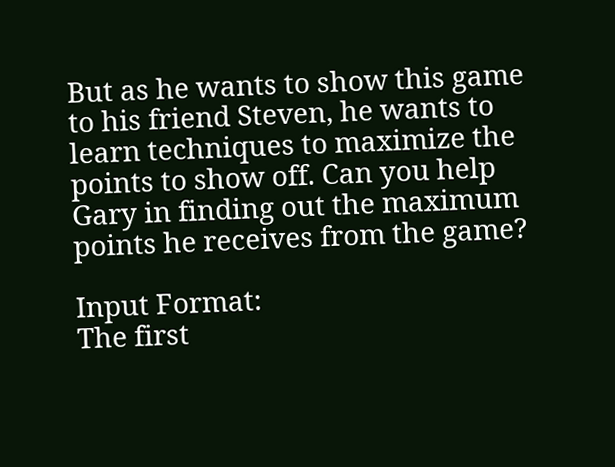But as he wants to show this game to his friend Steven, he wants to learn techniques to maximize the points to show off. Can you help Gary in finding out the maximum points he receives from the game?

Input Format:
The first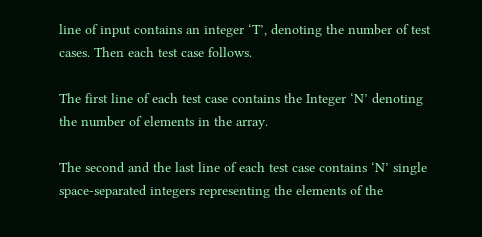line of input contains an integer ‘T’, denoting the number of test cases. Then each test case follows.

The first line of each test case contains the Integer ‘N’ denoting the number of elements in the array.

The second and the last line of each test case contains ‘N’ single space-separated integers representing the elements of the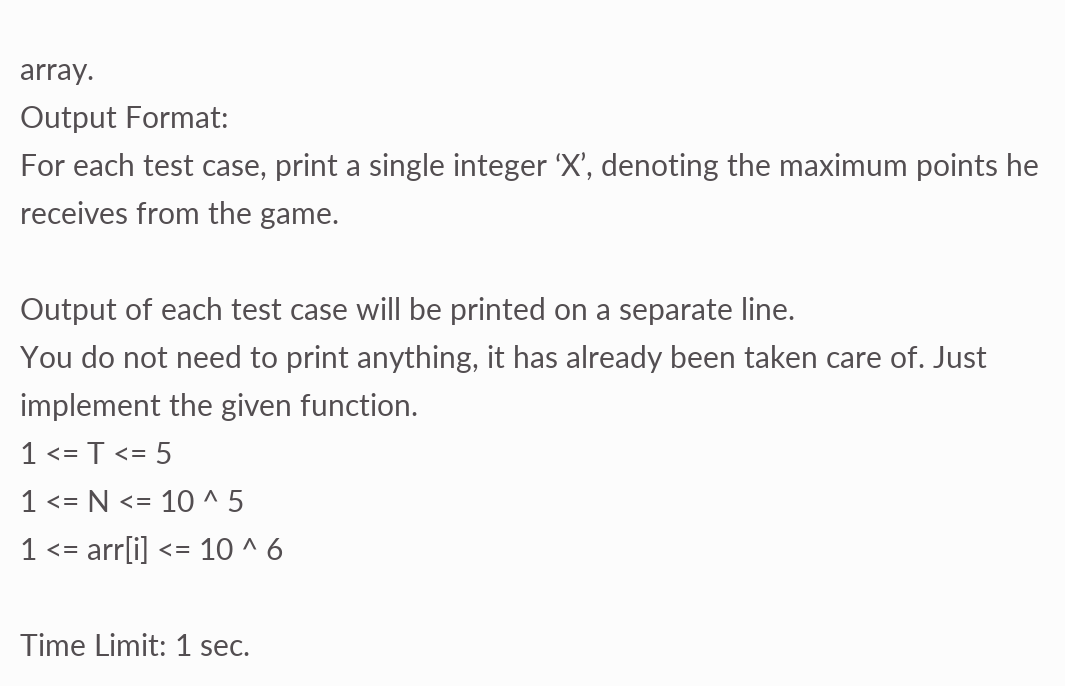array.
Output Format:
For each test case, print a single integer ‘X’, denoting the maximum points he receives from the game.

Output of each test case will be printed on a separate line.
You do not need to print anything, it has already been taken care of. Just implement the given function.
1 <= T <= 5
1 <= N <= 10 ^ 5
1 <= arr[i] <= 10 ^ 6

Time Limit: 1 sec.